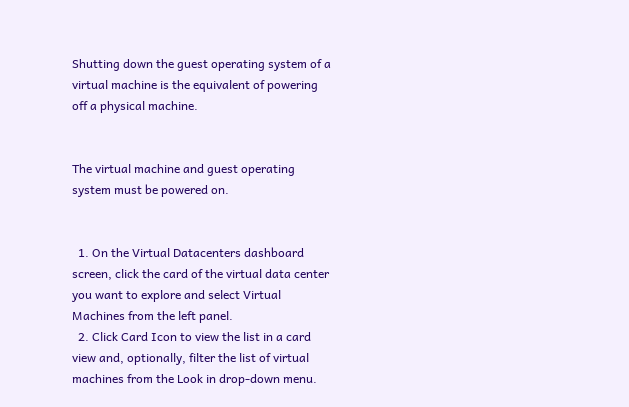Shutting down the guest operating system of a virtual machine is the equivalent of powering off a physical machine.


The virtual machine and guest operating system must be powered on.


  1. On the Virtual Datacenters dashboard screen, click the card of the virtual data center you want to explore and select Virtual Machines from the left panel.
  2. Click Card Icon to view the list in a card view and, optionally, filter the list of virtual machines from the Look in drop-down menu.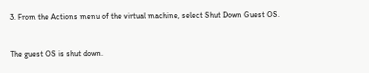3. From the Actions menu of the virtual machine, select Shut Down Guest OS.


The guest OS is shut down.